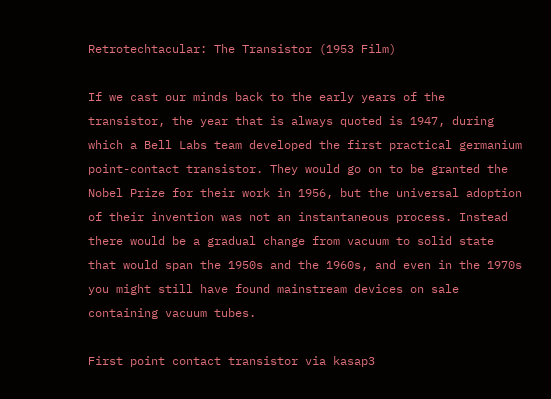Retrotechtacular: The Transistor (1953 Film)

If we cast our minds back to the early years of the transistor, the year that is always quoted is 1947, during which a Bell Labs team developed the first practical germanium point-contact transistor. They would go on to be granted the Nobel Prize for their work in 1956, but the universal adoption of their invention was not an instantaneous process. Instead there would be a gradual change from vacuum to solid state that would span the 1950s and the 1960s, and even in the 1970s you might still have found mainstream devices on sale containing vacuum tubes.

First point contact transistor via kasap3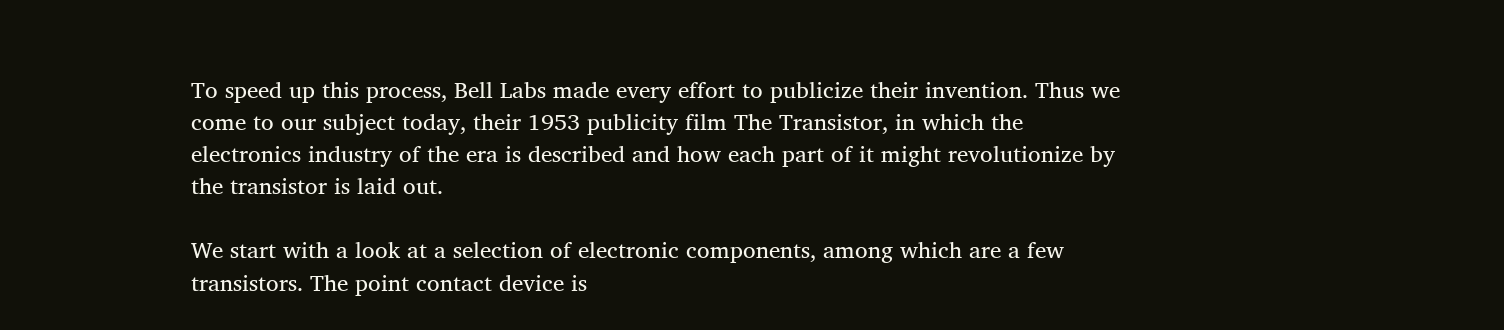To speed up this process, Bell Labs made every effort to publicize their invention. Thus we come to our subject today, their 1953 publicity film The Transistor, in which the electronics industry of the era is described and how each part of it might revolutionize by the transistor is laid out.

We start with a look at a selection of electronic components, among which are a few transistors. The point contact device is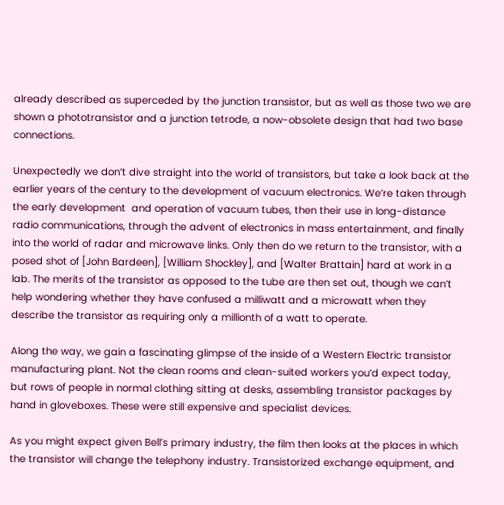already described as superceded by the junction transistor, but as well as those two we are shown a phototransistor and a junction tetrode, a now-obsolete design that had two base connections.

Unexpectedly we don’t dive straight into the world of transistors, but take a look back at the earlier years of the century to the development of vacuum electronics. We’re taken through the early development  and operation of vacuum tubes, then their use in long-distance radio communications, through the advent of electronics in mass entertainment, and finally into the world of radar and microwave links. Only then do we return to the transistor, with a posed shot of [John Bardeen], [William Shockley], and [Walter Brattain] hard at work in a lab. The merits of the transistor as opposed to the tube are then set out, though we can’t help wondering whether they have confused a milliwatt and a microwatt when they describe the transistor as requiring only a millionth of a watt to operate.

Along the way, we gain a fascinating glimpse of the inside of a Western Electric transistor manufacturing plant. Not the clean rooms and clean-suited workers you’d expect today, but rows of people in normal clothing sitting at desks, assembling transistor packages by hand in gloveboxes. These were still expensive and specialist devices.

As you might expect given Bell’s primary industry, the film then looks at the places in which the transistor will change the telephony industry. Transistorized exchange equipment, and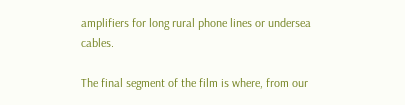amplifiers for long rural phone lines or undersea cables.

The final segment of the film is where, from our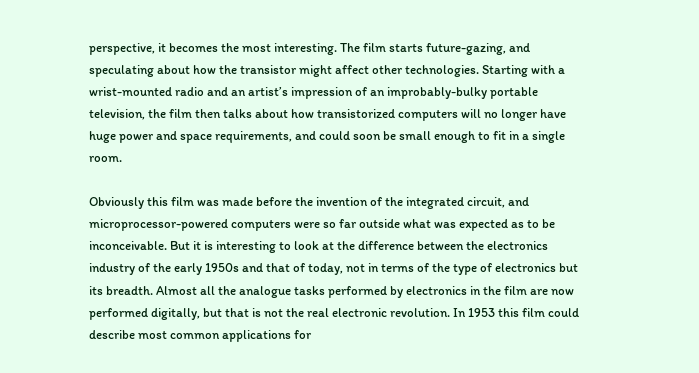perspective, it becomes the most interesting. The film starts future-gazing, and speculating about how the transistor might affect other technologies. Starting with a wrist-mounted radio and an artist’s impression of an improbably-bulky portable television, the film then talks about how transistorized computers will no longer have huge power and space requirements, and could soon be small enough to fit in a single room.

Obviously this film was made before the invention of the integrated circuit, and microprocessor-powered computers were so far outside what was expected as to be inconceivable. But it is interesting to look at the difference between the electronics industry of the early 1950s and that of today, not in terms of the type of electronics but its breadth. Almost all the analogue tasks performed by electronics in the film are now performed digitally, but that is not the real electronic revolution. In 1953 this film could describe most common applications for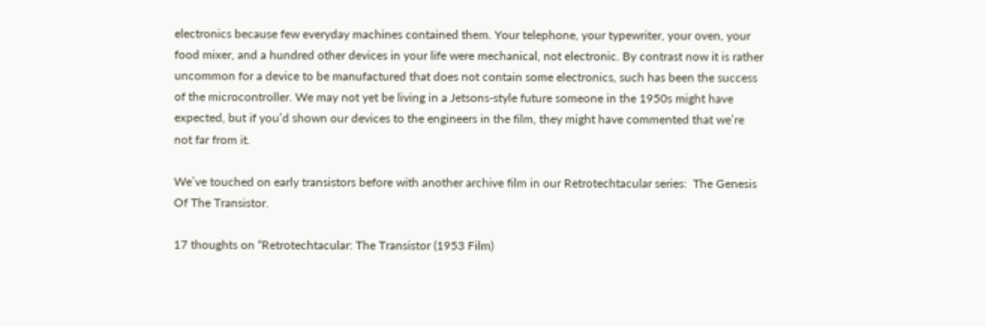electronics because few everyday machines contained them. Your telephone, your typewriter, your oven, your food mixer, and a hundred other devices in your life were mechanical, not electronic. By contrast now it is rather uncommon for a device to be manufactured that does not contain some electronics, such has been the success of the microcontroller. We may not yet be living in a Jetsons-style future someone in the 1950s might have expected, but if you’d shown our devices to the engineers in the film, they might have commented that we’re not far from it.

We’ve touched on early transistors before with another archive film in our Retrotechtacular series:  The Genesis Of The Transistor.

17 thoughts on “Retrotechtacular: The Transistor (1953 Film)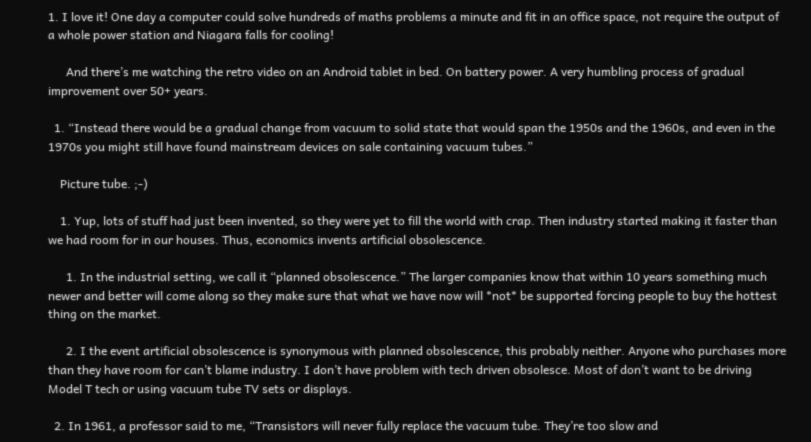1. I love it! One day a computer could solve hundreds of maths problems a minute and fit in an office space, not require the output of a whole power station and Niagara falls for cooling!

      And there’s me watching the retro video on an Android tablet in bed. On battery power. A very humbling process of gradual improvement over 50+ years.

  1. “Instead there would be a gradual change from vacuum to solid state that would span the 1950s and the 1960s, and even in the 1970s you might still have found mainstream devices on sale containing vacuum tubes.”

    Picture tube. ;-)

    1. Yup, lots of stuff had just been invented, so they were yet to fill the world with crap. Then industry started making it faster than we had room for in our houses. Thus, economics invents artificial obsolescence.

      1. In the industrial setting, we call it “planned obsolescence.” The larger companies know that within 10 years something much newer and better will come along so they make sure that what we have now will *not* be supported forcing people to buy the hottest thing on the market.

      2. I the event artificial obsolescence is synonymous with planned obsolescence, this probably neither. Anyone who purchases more than they have room for can’t blame industry. I don’t have problem with tech driven obsolesce. Most of don’t want to be driving Model T tech or using vacuum tube TV sets or displays.

  2. In 1961, a professor said to me, “Transistors will never fully replace the vacuum tube. They’re too slow and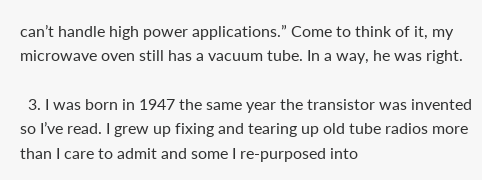can’t handle high power applications.” Come to think of it, my microwave oven still has a vacuum tube. In a way, he was right.

  3. I was born in 1947 the same year the transistor was invented so I’ve read. I grew up fixing and tearing up old tube radios more than I care to admit and some I re-purposed into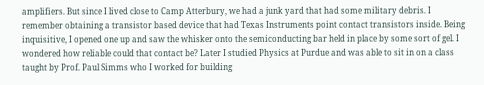amplifiers. But since I lived close to Camp Atterbury, we had a junk yard that had some military debris. I remember obtaining a transistor based device that had Texas Instruments point contact transistors inside. Being inquisitive, I opened one up and saw the whisker onto the semiconducting bar held in place by some sort of gel. I wondered how reliable could that contact be? Later I studied Physics at Purdue and was able to sit in on a class taught by Prof. Paul Simms who I worked for building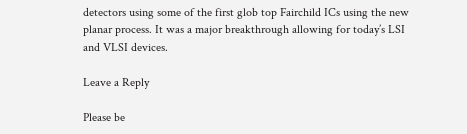detectors using some of the first glob top Fairchild ICs using the new planar process. It was a major breakthrough allowing for today’s LSI and VLSI devices.

Leave a Reply

Please be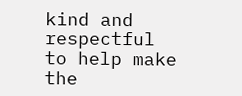kind and respectful to help make the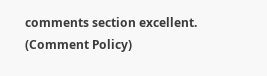comments section excellent. (Comment Policy)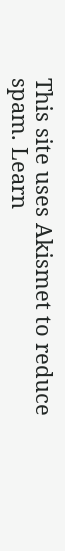This site uses Akismet to reduce spam. Learn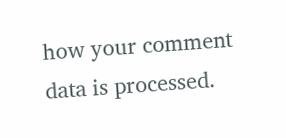how your comment data is processed.